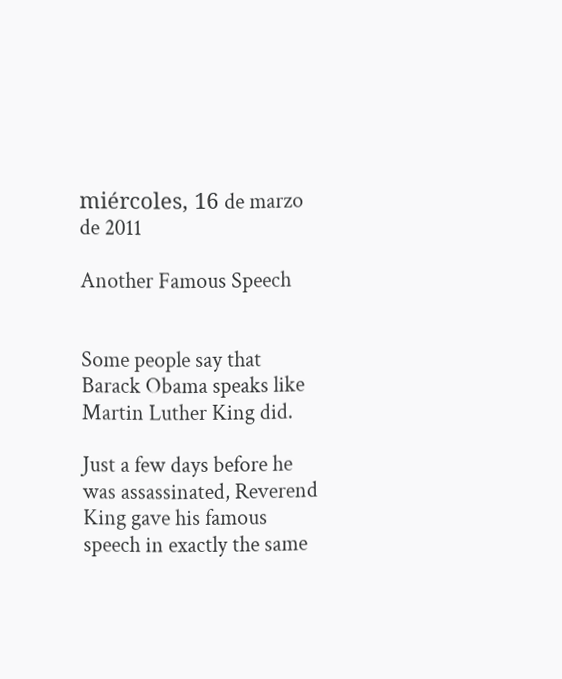miércoles, 16 de marzo de 2011

Another Famous Speech


Some people say that Barack Obama speaks like Martin Luther King did.

Just a few days before he was assassinated, Reverend King gave his famous speech in exactly the same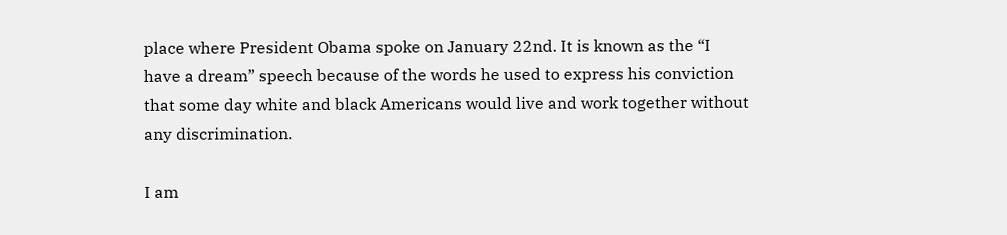place where President Obama spoke on January 22nd. It is known as the “I have a dream” speech because of the words he used to express his conviction that some day white and black Americans would live and work together without any discrimination.

I am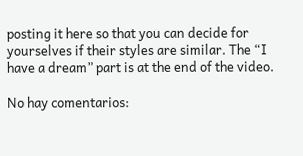posting it here so that you can decide for yourselves if their styles are similar. The “I have a dream” part is at the end of the video.

No hay comentarios: